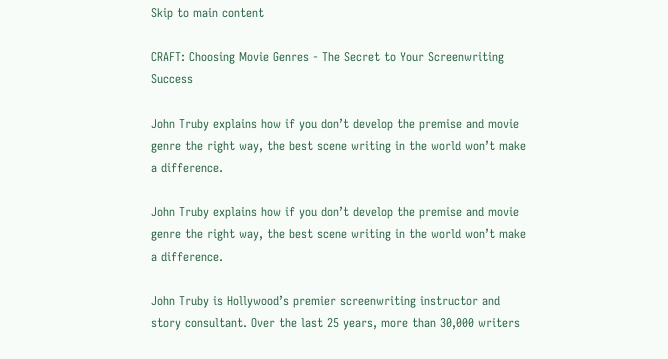Skip to main content

CRAFT: Choosing Movie Genres - The Secret to Your Screenwriting Success

John Truby explains how if you don’t develop the premise and movie genre the right way, the best scene writing in the world won’t make a difference.

John Truby explains how if you don’t develop the premise and movie genre the right way, the best scene writing in the world won’t make a difference.

John Truby is Hollywood’s premier screenwriting instructor and story consultant. Over the last 25 years, more than 30,000 writers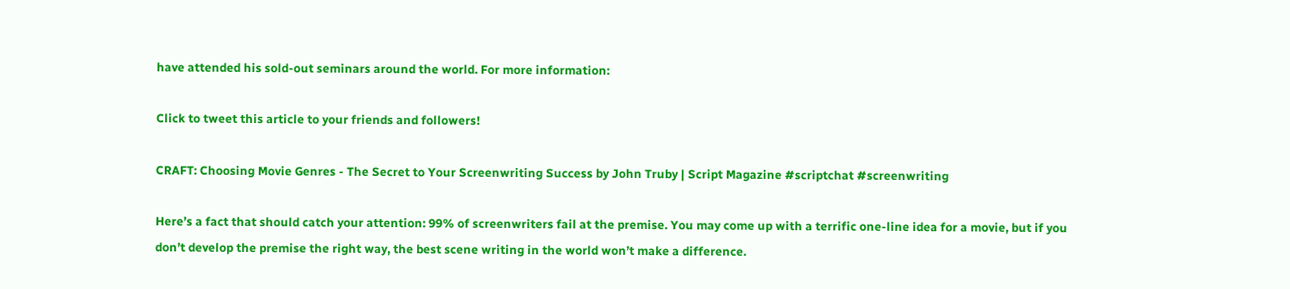have attended his sold-out seminars around the world. For more information:

Click to tweet this article to your friends and followers!

CRAFT: Choosing Movie Genres - The Secret to Your Screenwriting Success by John Truby | Script Magazine #scriptchat #screenwriting

Here’s a fact that should catch your attention: 99% of screenwriters fail at the premise. You may come up with a terrific one-line idea for a movie, but if you don’t develop the premise the right way, the best scene writing in the world won’t make a difference.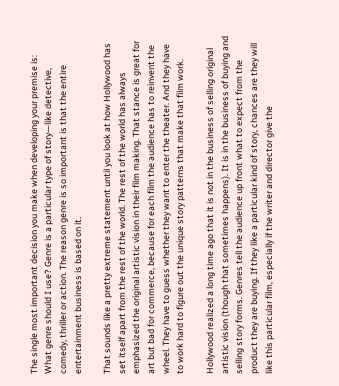The single most important decision you make when developing your premise is: What genre should I use? Genre is a particular type of story—like detective, comedy, thriller or action. The reason genre is so important is that the entire entertainment business is based on it.

That sounds like a pretty extreme statement until you look at how Hollywood has set itself apart from the rest of the world. The rest of the world has always emphasized the original artistic vision in their film making. That stance is great for art but bad for commerce, because for each film the audience has to reinvent the wheel. They have to guess whether they want to enter the theater. And they have to work hard to figure out the unique story patterns that make that film work.

Hollywood realized a long time ago that it is not in the business of selling original artistic vision (though that sometimes happens). It is in the business of buying and selling story forms. Genres tell the audience up front what to expect from the product they are buying. If they like a particular kind of story, chances are they will like this particular film, especially if the writer and director give the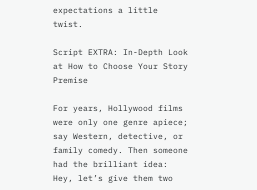expectations a little twist.

Script EXTRA: In-Depth Look at How to Choose Your Story Premise

For years, Hollywood films were only one genre apiece; say Western, detective, or family comedy. Then someone had the brilliant idea: Hey, let’s give them two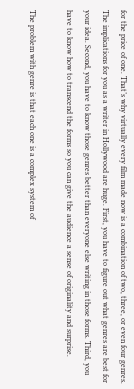for the price of one. That’s why virtually every film made now is a combination of two, three, or even four genres. The implications for you as a writer in Hollywood are huge. First, you have to figure out what genres are best for your idea. Second, you have to know those genres better than everyone else writing in those forms. Third, you have to know how to transcend the forms so you can give the audience a sense of originality and surprise.

The problem with genre is that each one is a complex system of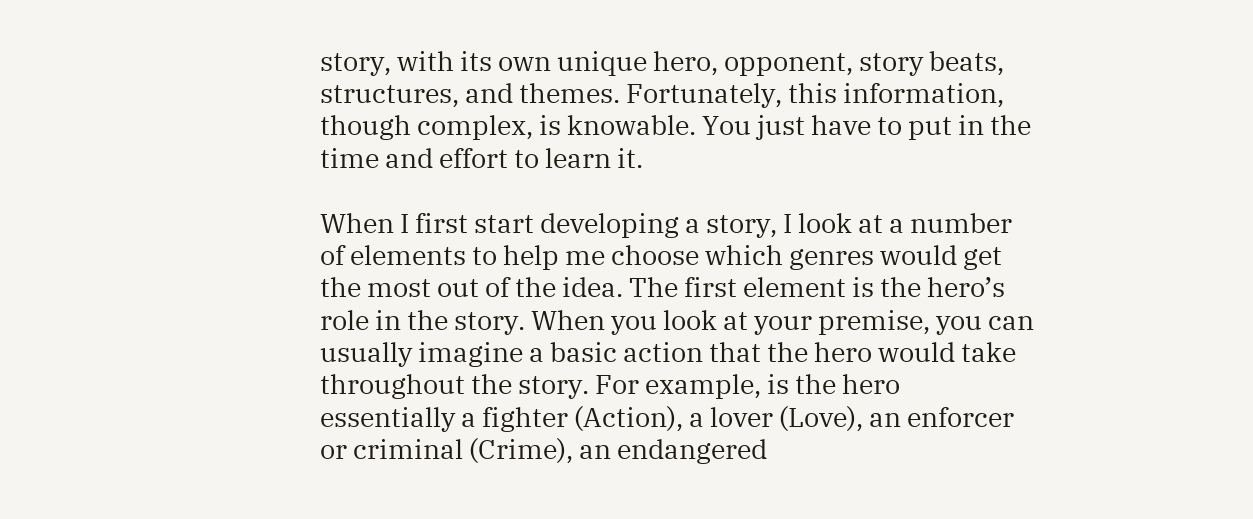story, with its own unique hero, opponent, story beats, structures, and themes. Fortunately, this information, though complex, is knowable. You just have to put in the time and effort to learn it.

When I first start developing a story, I look at a number of elements to help me choose which genres would get the most out of the idea. The first element is the hero’s role in the story. When you look at your premise, you can usually imagine a basic action that the hero would take throughout the story. For example, is the hero essentially a fighter (Action), a lover (Love), an enforcer or criminal (Crime), an endangered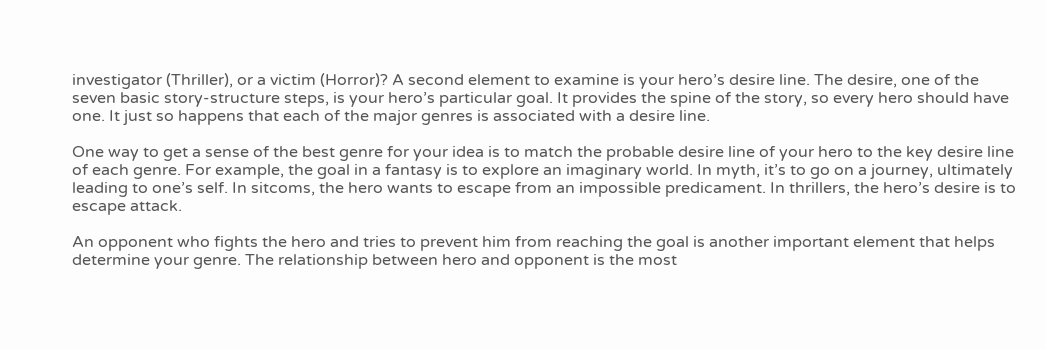investigator (Thriller), or a victim (Horror)? A second element to examine is your hero’s desire line. The desire, one of the seven basic story-structure steps, is your hero’s particular goal. It provides the spine of the story, so every hero should have one. It just so happens that each of the major genres is associated with a desire line.

One way to get a sense of the best genre for your idea is to match the probable desire line of your hero to the key desire line of each genre. For example, the goal in a fantasy is to explore an imaginary world. In myth, it’s to go on a journey, ultimately leading to one’s self. In sitcoms, the hero wants to escape from an impossible predicament. In thrillers, the hero’s desire is to escape attack.

An opponent who fights the hero and tries to prevent him from reaching the goal is another important element that helps determine your genre. The relationship between hero and opponent is the most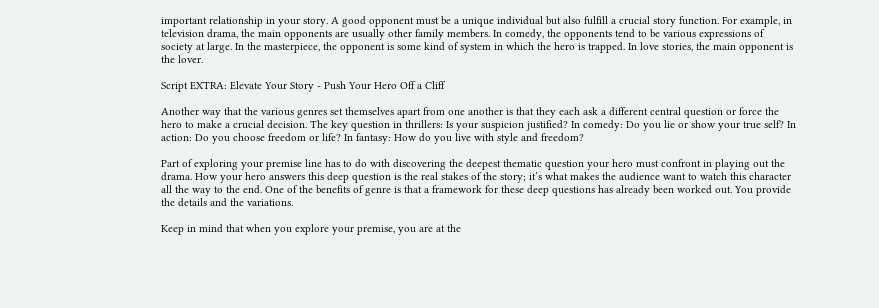important relationship in your story. A good opponent must be a unique individual but also fulfill a crucial story function. For example, in television drama, the main opponents are usually other family members. In comedy, the opponents tend to be various expressions of society at large. In the masterpiece, the opponent is some kind of system in which the hero is trapped. In love stories, the main opponent is the lover.

Script EXTRA: Elevate Your Story - Push Your Hero Off a Cliff

Another way that the various genres set themselves apart from one another is that they each ask a different central question or force the hero to make a crucial decision. The key question in thrillers: Is your suspicion justified? In comedy: Do you lie or show your true self? In action: Do you choose freedom or life? In fantasy: How do you live with style and freedom?

Part of exploring your premise line has to do with discovering the deepest thematic question your hero must confront in playing out the drama. How your hero answers this deep question is the real stakes of the story; it’s what makes the audience want to watch this character all the way to the end. One of the benefits of genre is that a framework for these deep questions has already been worked out. You provide the details and the variations.

Keep in mind that when you explore your premise, you are at the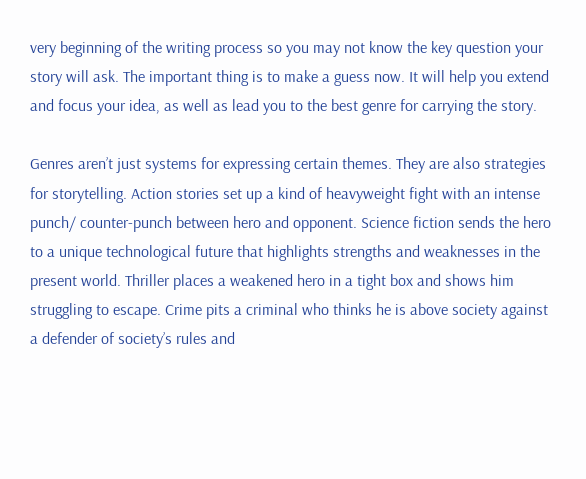very beginning of the writing process so you may not know the key question your story will ask. The important thing is to make a guess now. It will help you extend and focus your idea, as well as lead you to the best genre for carrying the story.

Genres aren’t just systems for expressing certain themes. They are also strategies for storytelling. Action stories set up a kind of heavyweight fight with an intense punch/ counter-punch between hero and opponent. Science fiction sends the hero to a unique technological future that highlights strengths and weaknesses in the present world. Thriller places a weakened hero in a tight box and shows him struggling to escape. Crime pits a criminal who thinks he is above society against a defender of society’s rules and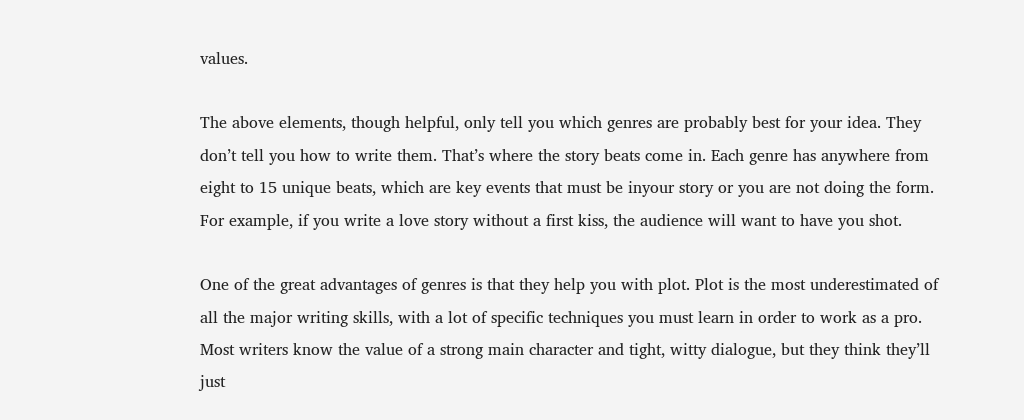values.

The above elements, though helpful, only tell you which genres are probably best for your idea. They don’t tell you how to write them. That’s where the story beats come in. Each genre has anywhere from eight to 15 unique beats, which are key events that must be inyour story or you are not doing the form. For example, if you write a love story without a first kiss, the audience will want to have you shot.

One of the great advantages of genres is that they help you with plot. Plot is the most underestimated of all the major writing skills, with a lot of specific techniques you must learn in order to work as a pro. Most writers know the value of a strong main character and tight, witty dialogue, but they think they’ll just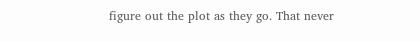figure out the plot as they go. That never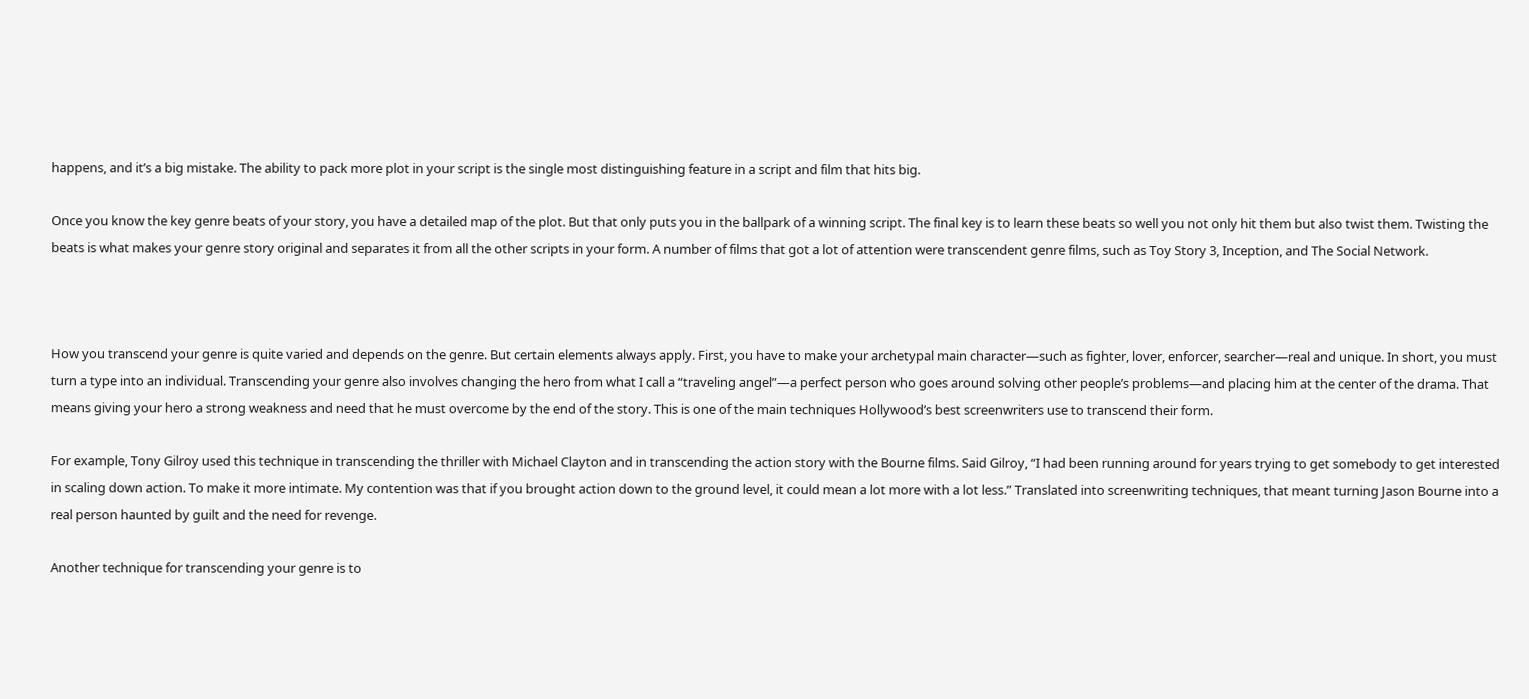happens, and it’s a big mistake. The ability to pack more plot in your script is the single most distinguishing feature in a script and film that hits big.

Once you know the key genre beats of your story, you have a detailed map of the plot. But that only puts you in the ballpark of a winning script. The final key is to learn these beats so well you not only hit them but also twist them. Twisting the beats is what makes your genre story original and separates it from all the other scripts in your form. A number of films that got a lot of attention were transcendent genre films, such as Toy Story 3, Inception, and The Social Network.



How you transcend your genre is quite varied and depends on the genre. But certain elements always apply. First, you have to make your archetypal main character—such as fighter, lover, enforcer, searcher—real and unique. In short, you must turn a type into an individual. Transcending your genre also involves changing the hero from what I call a “traveling angel”—a perfect person who goes around solving other people’s problems—and placing him at the center of the drama. That means giving your hero a strong weakness and need that he must overcome by the end of the story. This is one of the main techniques Hollywood’s best screenwriters use to transcend their form.

For example, Tony Gilroy used this technique in transcending the thriller with Michael Clayton and in transcending the action story with the Bourne films. Said Gilroy, “I had been running around for years trying to get somebody to get interested in scaling down action. To make it more intimate. My contention was that if you brought action down to the ground level, it could mean a lot more with a lot less.” Translated into screenwriting techniques, that meant turning Jason Bourne into a real person haunted by guilt and the need for revenge.

Another technique for transcending your genre is to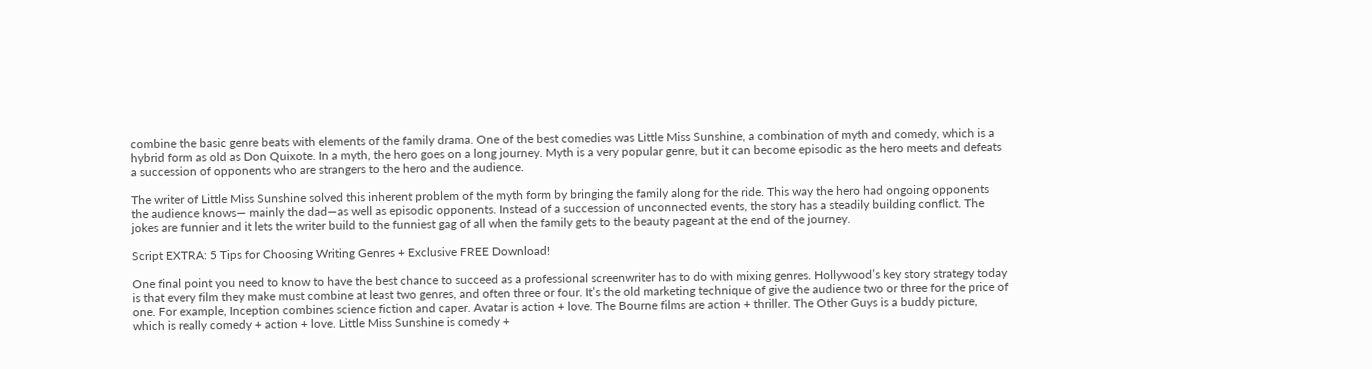combine the basic genre beats with elements of the family drama. One of the best comedies was Little Miss Sunshine, a combination of myth and comedy, which is a hybrid form as old as Don Quixote. In a myth, the hero goes on a long journey. Myth is a very popular genre, but it can become episodic as the hero meets and defeats a succession of opponents who are strangers to the hero and the audience.

The writer of Little Miss Sunshine solved this inherent problem of the myth form by bringing the family along for the ride. This way the hero had ongoing opponents the audience knows— mainly the dad—as well as episodic opponents. Instead of a succession of unconnected events, the story has a steadily building conflict. The jokes are funnier and it lets the writer build to the funniest gag of all when the family gets to the beauty pageant at the end of the journey.

Script EXTRA: 5 Tips for Choosing Writing Genres + Exclusive FREE Download!

One final point you need to know to have the best chance to succeed as a professional screenwriter has to do with mixing genres. Hollywood’s key story strategy today is that every film they make must combine at least two genres, and often three or four. It’s the old marketing technique of give the audience two or three for the price of one. For example, Inception combines science fiction and caper. Avatar is action + love. The Bourne films are action + thriller. The Other Guys is a buddy picture, which is really comedy + action + love. Little Miss Sunshine is comedy +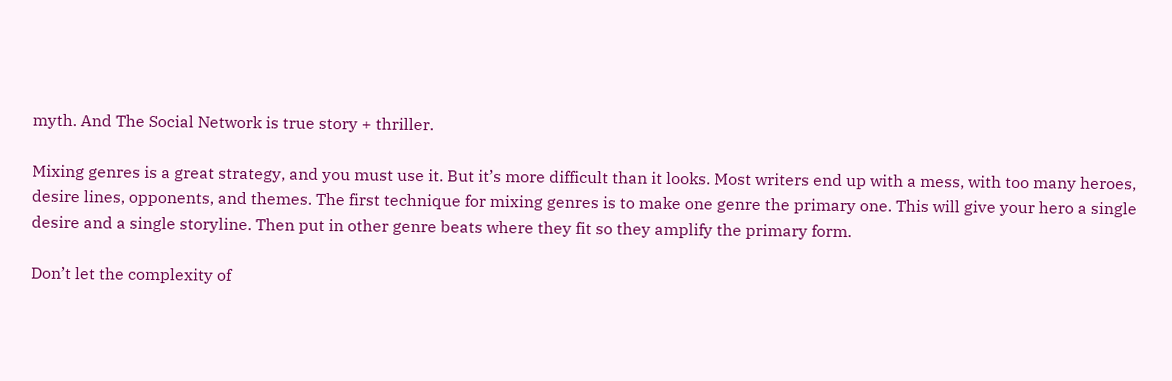myth. And The Social Network is true story + thriller.

Mixing genres is a great strategy, and you must use it. But it’s more difficult than it looks. Most writers end up with a mess, with too many heroes, desire lines, opponents, and themes. The first technique for mixing genres is to make one genre the primary one. This will give your hero a single desire and a single storyline. Then put in other genre beats where they fit so they amplify the primary form.

Don’t let the complexity of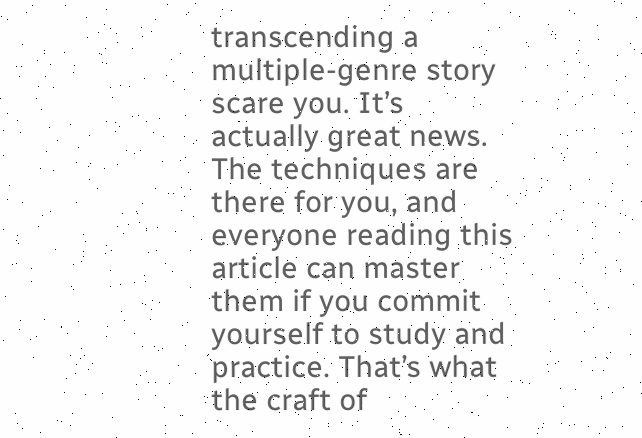transcending a multiple-genre story scare you. It’s actually great news. The techniques are there for you, and everyone reading this article can master them if you commit yourself to study and practice. That’s what the craft of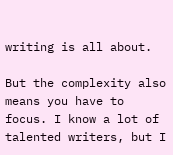writing is all about.

But the complexity also means you have to focus. I know a lot of talented writers, but I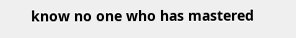know no one who has mastered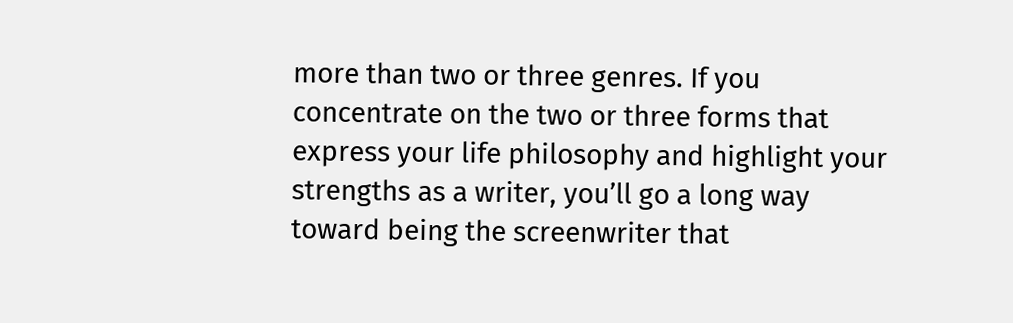more than two or three genres. If you concentrate on the two or three forms that express your life philosophy and highlight your strengths as a writer, you’ll go a long way toward being the screenwriter that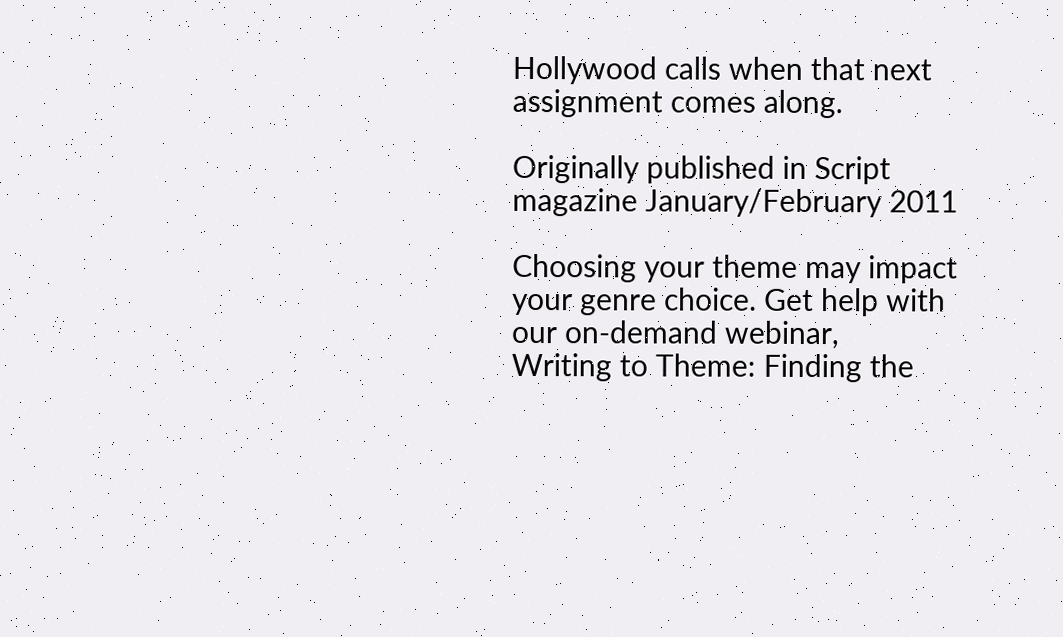Hollywood calls when that next assignment comes along.

Originally published in Script magazine January/February 2011

Choosing your theme may impact your genre choice. Get help with our on-demand webinar,
Writing to Theme: Finding the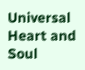Universal Heart and Soul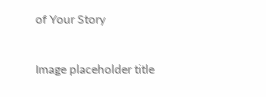of Your Story


Image placeholder title